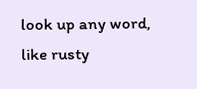look up any word, like rusty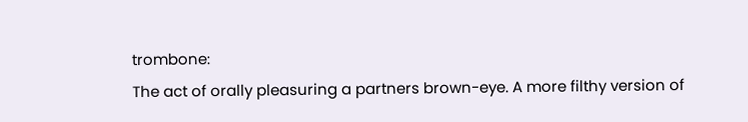trombone:
The act of orally pleasuring a partners brown-eye. A more filthy version of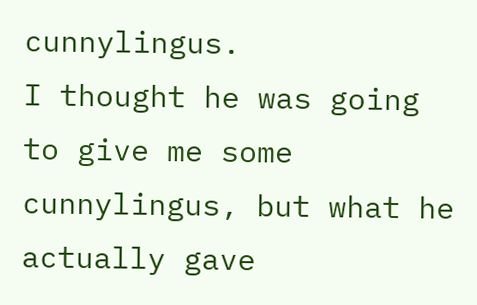cunnylingus.
I thought he was going to give me some cunnylingus, but what he actually gave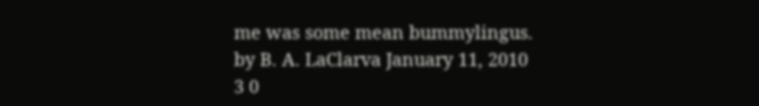me was some mean bummylingus.
by B. A. LaClarva January 11, 2010
3 0